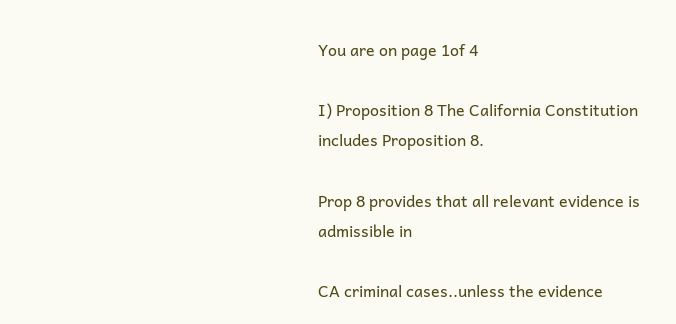You are on page 1of 4

I) Proposition 8 The California Constitution includes Proposition 8.

Prop 8 provides that all relevant evidence is admissible in

CA criminal cases..unless the evidence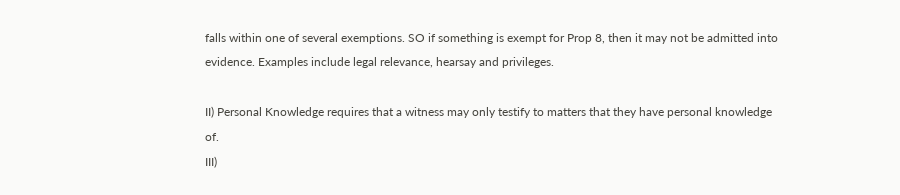falls within one of several exemptions. SO if something is exempt for Prop 8, then it may not be admitted into evidence. Examples include legal relevance, hearsay and privileges.

II) Personal Knowledge requires that a witness may only testify to matters that they have personal knowledge of.
III)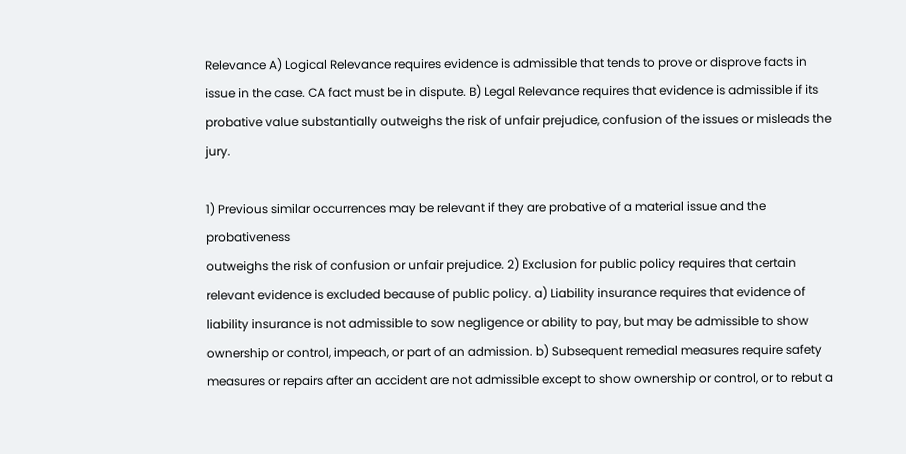Relevance A) Logical Relevance requires evidence is admissible that tends to prove or disprove facts in issue in the case. CA fact must be in dispute. B) Legal Relevance requires that evidence is admissible if its probative value substantially outweighs the risk of unfair prejudice, confusion of the issues or misleads the jury.

1) Previous similar occurrences may be relevant if they are probative of a material issue and the probativeness
outweighs the risk of confusion or unfair prejudice. 2) Exclusion for public policy requires that certain relevant evidence is excluded because of public policy. a) Liability insurance requires that evidence of liability insurance is not admissible to sow negligence or ability to pay, but may be admissible to show ownership or control, impeach, or part of an admission. b) Subsequent remedial measures require safety measures or repairs after an accident are not admissible except to show ownership or control, or to rebut a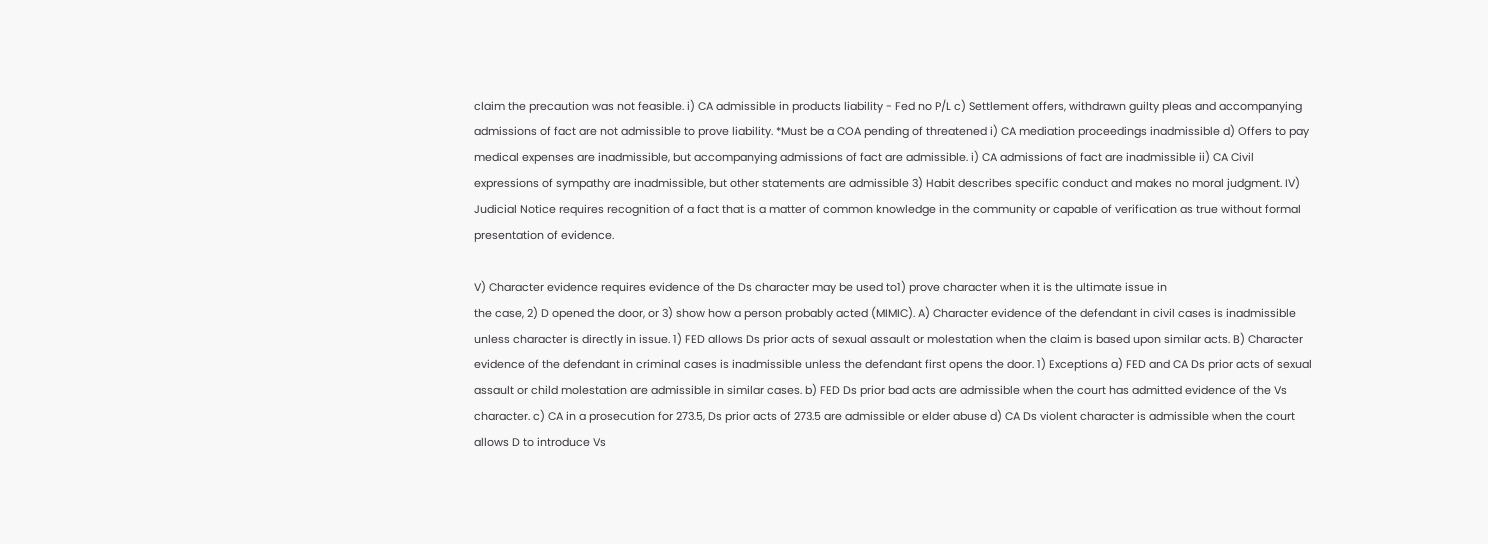claim the precaution was not feasible. i) CA admissible in products liability - Fed no P/L c) Settlement offers, withdrawn guilty pleas and accompanying admissions of fact are not admissible to prove liability. *Must be a COA pending of threatened i) CA mediation proceedings inadmissible d) Offers to pay medical expenses are inadmissible, but accompanying admissions of fact are admissible. i) CA admissions of fact are inadmissible ii) CA Civil expressions of sympathy are inadmissible, but other statements are admissible 3) Habit describes specific conduct and makes no moral judgment. IV) Judicial Notice requires recognition of a fact that is a matter of common knowledge in the community or capable of verification as true without formal presentation of evidence.

V) Character evidence requires evidence of the Ds character may be used to1) prove character when it is the ultimate issue in
the case, 2) D opened the door, or 3) show how a person probably acted (MIMIC). A) Character evidence of the defendant in civil cases is inadmissible unless character is directly in issue. 1) FED allows Ds prior acts of sexual assault or molestation when the claim is based upon similar acts. B) Character evidence of the defendant in criminal cases is inadmissible unless the defendant first opens the door. 1) Exceptions a) FED and CA Ds prior acts of sexual assault or child molestation are admissible in similar cases. b) FED Ds prior bad acts are admissible when the court has admitted evidence of the Vs character. c) CA in a prosecution for 273.5, Ds prior acts of 273.5 are admissible or elder abuse d) CA Ds violent character is admissible when the court allows D to introduce Vs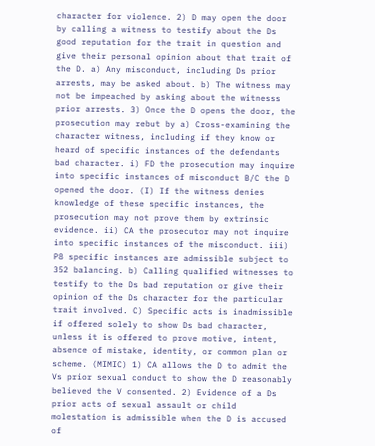character for violence. 2) D may open the door by calling a witness to testify about the Ds good reputation for the trait in question and give their personal opinion about that trait of the D. a) Any misconduct, including Ds prior arrests, may be asked about. b) The witness may not be impeached by asking about the witnesss prior arrests. 3) Once the D opens the door, the prosecution may rebut by a) Cross-examining the character witness, including if they know or heard of specific instances of the defendants bad character. i) FD the prosecution may inquire into specific instances of misconduct B/C the D opened the door. (I) If the witness denies knowledge of these specific instances, the prosecution may not prove them by extrinsic evidence. ii) CA the prosecutor may not inquire into specific instances of the misconduct. iii) P8 specific instances are admissible subject to 352 balancing. b) Calling qualified witnesses to testify to the Ds bad reputation or give their opinion of the Ds character for the particular trait involved. C) Specific acts is inadmissible if offered solely to show Ds bad character, unless it is offered to prove motive, intent, absence of mistake, identity, or common plan or scheme. (MIMIC) 1) CA allows the D to admit the Vs prior sexual conduct to show the D reasonably believed the V consented. 2) Evidence of a Ds prior acts of sexual assault or child molestation is admissible when the D is accused of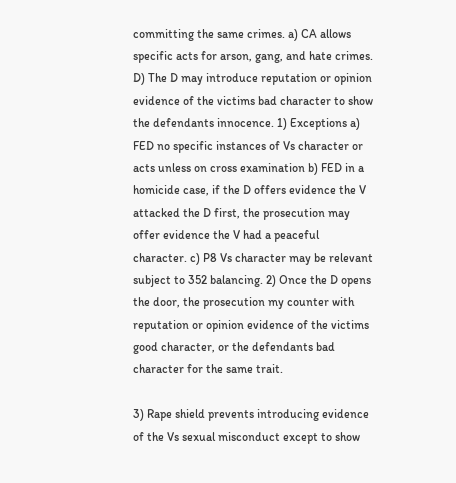committing the same crimes. a) CA allows specific acts for arson, gang, and hate crimes. D) The D may introduce reputation or opinion evidence of the victims bad character to show the defendants innocence. 1) Exceptions a) FED no specific instances of Vs character or acts unless on cross examination b) FED in a homicide case, if the D offers evidence the V attacked the D first, the prosecution may offer evidence the V had a peaceful character. c) P8 Vs character may be relevant subject to 352 balancing. 2) Once the D opens the door, the prosecution my counter with reputation or opinion evidence of the victims good character, or the defendants bad character for the same trait.

3) Rape shield prevents introducing evidence of the Vs sexual misconduct except to show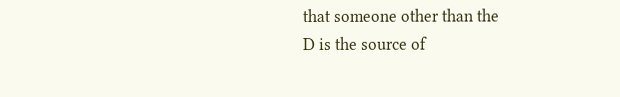that someone other than the
D is the source of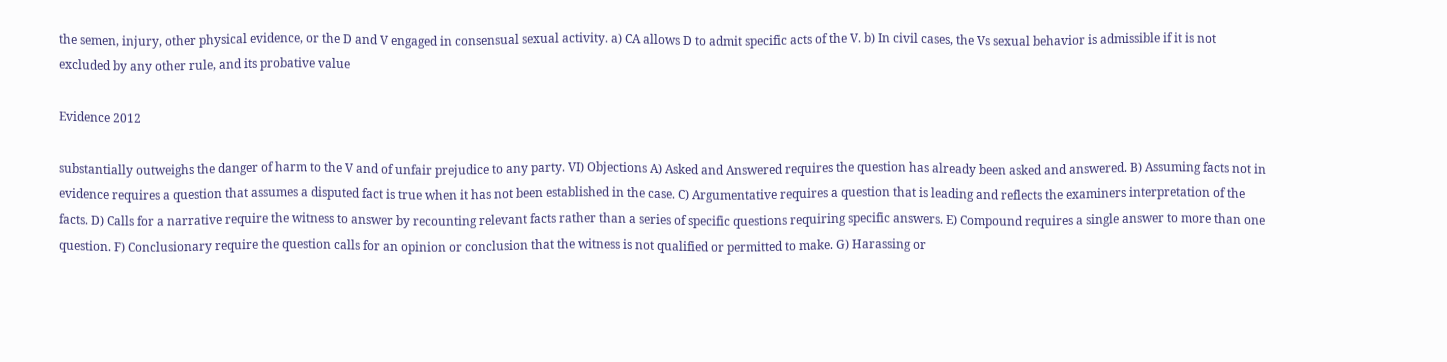the semen, injury, other physical evidence, or the D and V engaged in consensual sexual activity. a) CA allows D to admit specific acts of the V. b) In civil cases, the Vs sexual behavior is admissible if it is not excluded by any other rule, and its probative value

Evidence 2012

substantially outweighs the danger of harm to the V and of unfair prejudice to any party. VI) Objections A) Asked and Answered requires the question has already been asked and answered. B) Assuming facts not in evidence requires a question that assumes a disputed fact is true when it has not been established in the case. C) Argumentative requires a question that is leading and reflects the examiners interpretation of the facts. D) Calls for a narrative require the witness to answer by recounting relevant facts rather than a series of specific questions requiring specific answers. E) Compound requires a single answer to more than one question. F) Conclusionary require the question calls for an opinion or conclusion that the witness is not qualified or permitted to make. G) Harassing or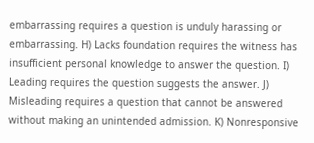embarrassing requires a question is unduly harassing or embarrassing. H) Lacks foundation requires the witness has insufficient personal knowledge to answer the question. I) Leading requires the question suggests the answer. J) Misleading requires a question that cannot be answered without making an unintended admission. K) Nonresponsive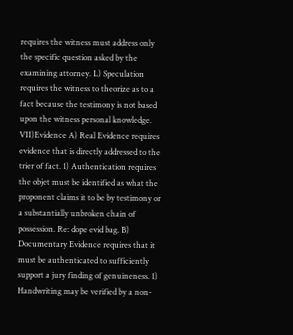requires the witness must address only the specific question asked by the examining attorney. L) Speculation requires the witness to theorize as to a fact because the testimony is not based upon the witness personal knowledge. VII)Evidence A) Real Evidence requires evidence that is directly addressed to the trier of fact. 1) Authentication requires the objet must be identified as what the proponent claims it to be by testimony or a substantially unbroken chain of possession. Re: dope evid bag. B) Documentary Evidence requires that it must be authenticated to sufficiently support a jury finding of genuineness. 1) Handwriting may be verified by a non-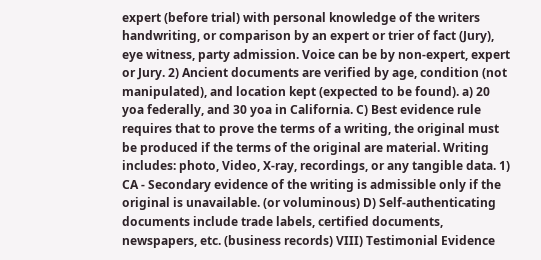expert (before trial) with personal knowledge of the writers handwriting, or comparison by an expert or trier of fact (Jury), eye witness, party admission. Voice can be by non-expert, expert or Jury. 2) Ancient documents are verified by age, condition (not manipulated), and location kept (expected to be found). a) 20 yoa federally, and 30 yoa in California. C) Best evidence rule requires that to prove the terms of a writing, the original must be produced if the terms of the original are material. Writing includes: photo, Video, X-ray, recordings, or any tangible data. 1) CA - Secondary evidence of the writing is admissible only if the original is unavailable. (or voluminous) D) Self-authenticating documents include trade labels, certified documents, newspapers, etc. (business records) VIII) Testimonial Evidence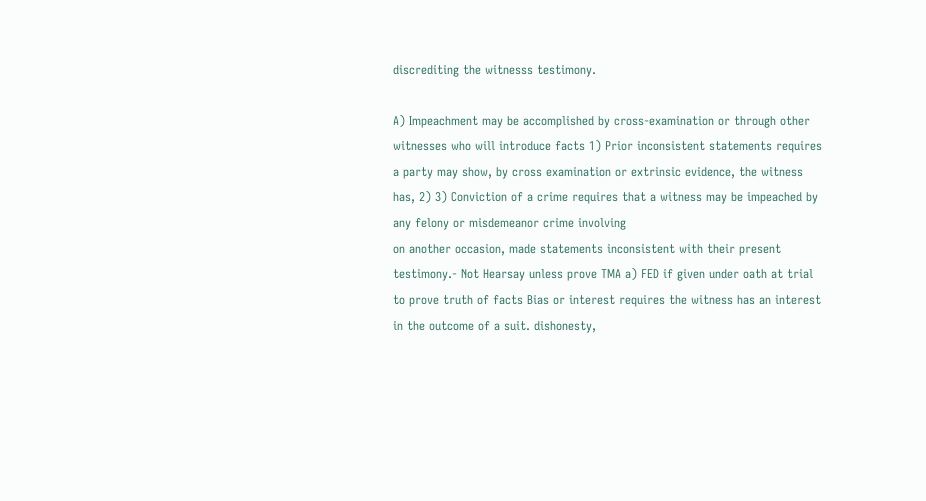discrediting the witnesss testimony.

A) Impeachment may be accomplished by cross-examination or through other witnesses who will introduce facts 1) Prior inconsistent statements requires a party may show, by cross examination or extrinsic evidence, the witness has, 2) 3) Conviction of a crime requires that a witness may be impeached by any felony or misdemeanor crime involving
on another occasion, made statements inconsistent with their present testimony.- Not Hearsay unless prove TMA a) FED if given under oath at trial to prove truth of facts Bias or interest requires the witness has an interest in the outcome of a suit. dishonesty,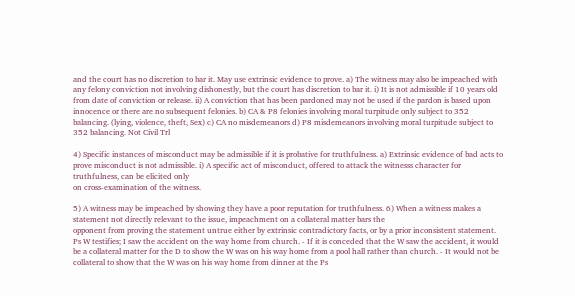and the court has no discretion to bar it. May use extrinsic evidence to prove. a) The witness may also be impeached with any felony conviction not involving dishonestly, but the court has discretion to bar it. i) It is not admissible if 10 years old from date of conviction or release. ii) A conviction that has been pardoned may not be used if the pardon is based upon innocence or there are no subsequent felonies. b) CA & P8 felonies involving moral turpitude only subject to 352 balancing. (lying, violence, theft, Sex) c) CA no misdemeanors d) P8 misdemeanors involving moral turpitude subject to 352 balancing. Not Civil Trl

4) Specific instances of misconduct may be admissible if it is probative for truthfulness. a) Extrinsic evidence of bad acts to prove misconduct is not admissible. i) A specific act of misconduct, offered to attack the witnesss character for truthfulness, can be elicited only
on cross-examination of the witness.

5) A witness may be impeached by showing they have a poor reputation for truthfulness. 6) When a witness makes a statement not directly relevant to the issue, impeachment on a collateral matter bars the
opponent from proving the statement untrue either by extrinsic contradictory facts, or by a prior inconsistent statement. Ps W testifies; I saw the accident on the way home from church. - If it is conceded that the W saw the accident, it would be a collateral matter for the D to show the W was on his way home from a pool hall rather than church. - It would not be collateral to show that the W was on his way home from dinner at the Ps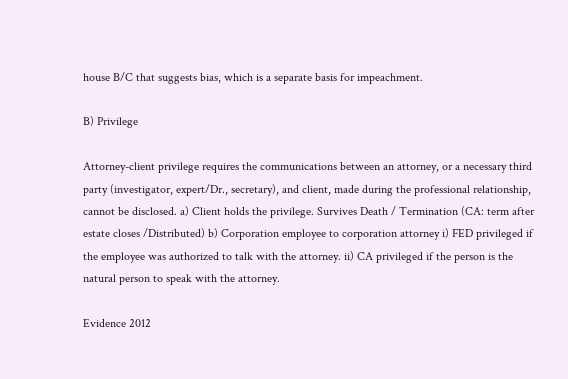house B/C that suggests bias, which is a separate basis for impeachment.

B) Privilege

Attorney-client privilege requires the communications between an attorney, or a necessary third party (investigator, expert/Dr., secretary), and client, made during the professional relationship, cannot be disclosed. a) Client holds the privilege. Survives Death / Termination (CA: term after estate closes /Distributed) b) Corporation employee to corporation attorney i) FED privileged if the employee was authorized to talk with the attorney. ii) CA privileged if the person is the natural person to speak with the attorney.

Evidence 2012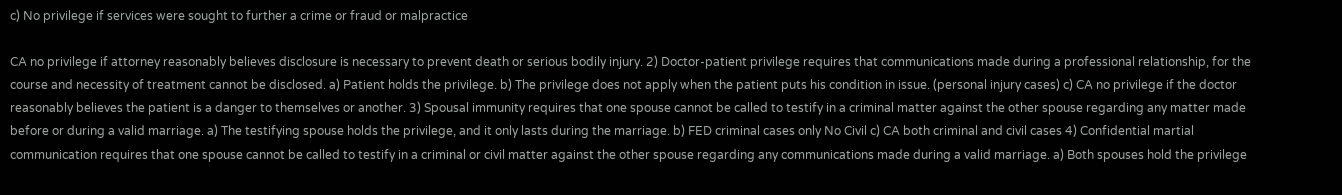c) No privilege if services were sought to further a crime or fraud or malpractice

CA no privilege if attorney reasonably believes disclosure is necessary to prevent death or serious bodily injury. 2) Doctor-patient privilege requires that communications made during a professional relationship, for the course and necessity of treatment cannot be disclosed. a) Patient holds the privilege. b) The privilege does not apply when the patient puts his condition in issue. (personal injury cases) c) CA no privilege if the doctor reasonably believes the patient is a danger to themselves or another. 3) Spousal immunity requires that one spouse cannot be called to testify in a criminal matter against the other spouse regarding any matter made before or during a valid marriage. a) The testifying spouse holds the privilege, and it only lasts during the marriage. b) FED criminal cases only No Civil c) CA both criminal and civil cases 4) Confidential martial communication requires that one spouse cannot be called to testify in a criminal or civil matter against the other spouse regarding any communications made during a valid marriage. a) Both spouses hold the privilege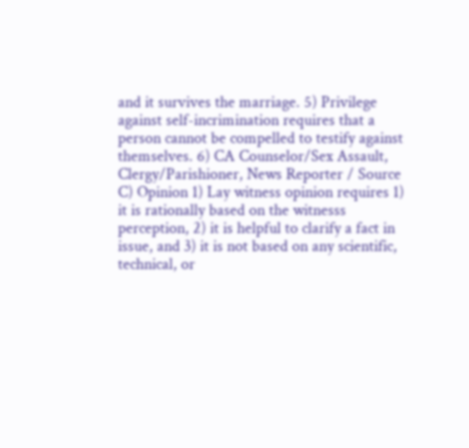and it survives the marriage. 5) Privilege against self-incrimination requires that a person cannot be compelled to testify against themselves. 6) CA Counselor/Sex Assault, Clergy/Parishioner, News Reporter / Source C) Opinion 1) Lay witness opinion requires 1) it is rationally based on the witnesss perception, 2) it is helpful to clarify a fact in issue, and 3) it is not based on any scientific, technical, or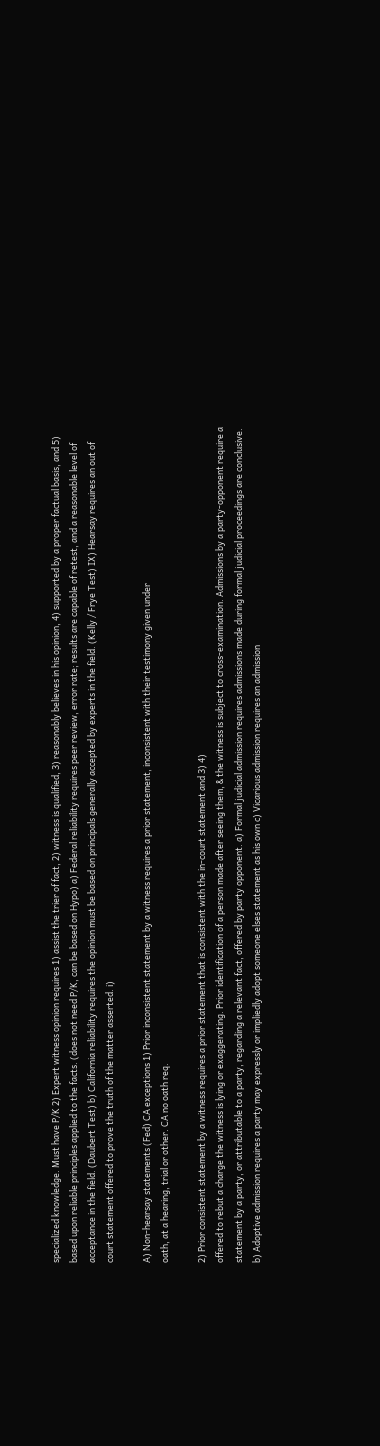specialized knowledge. Must have P/K 2) Expert witness opinion requires 1) assist the trier of fact, 2) witness is qualified, 3) reasonably believes in his opinion, 4) supported by a proper factual basis, and 5) based upon reliable principles applied to the facts. (does not need P/K, can be based on Hypo) a) Federal reliability requires peer review, error rate; results are capable of retest, and a reasonable level of acceptance in the field. (Daubert Test) b) California reliability requires the opinion must be based on principals generally accepted by experts in the field. (Kelly / Frye Test) IX) Hearsay requires an out of court statement offered to prove the truth of the matter asserted. i)

A) Non-hearsay statements (Fed) CA exceptions 1) Prior inconsistent statement by a witness requires a prior statement, inconsistent with their testimony given under
oath, at a hearing, trial or other. CA no oath req.

2) Prior consistent statement by a witness requires a prior statement that is consistent with the in-court statement and 3) 4)
offered to rebut a charge the witness is lying or exaggerating. Prior identification of a person made after seeing them, & the witness is subject to cross-examination. Admissions by a party-opponent require a statement by a party, or attributable to a party, regarding a relevant fact, offered by party opponent. a) Formal judicial admission requires admissions made during formal judicial proceedings are conclusive. b) Adoptive admission requires a party may expressly or impliedly adopt someone elses statement as his own c) Vicarious admission requires an admission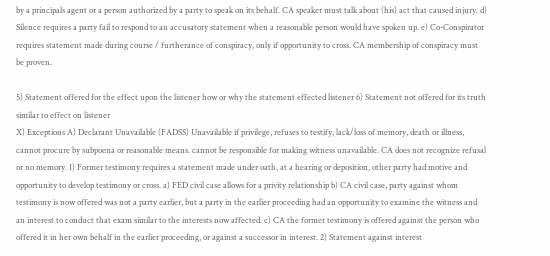by a principals agent or a person authorized by a party to speak on its behalf. CA speaker must talk about (his) act that caused injury. d) Silence requires a party fail to respond to an accusatory statement when a reasonable person would have spoken up. e) Co-Conspirator requires statement made during course / furtherance of conspiracy, only if opportunity to cross. CA membership of conspiracy must be proven.

5) Statement offered for the effect upon the listener how or why the statement effected listener 6) Statement not offered for its truth similar to effect on listener
X) Exceptions A) Declarant Unavailable (FADSS) Unavailable if privilege, refuses to testify, lack/loss of memory, death or illness, cannot procure by subpoena or reasonable means. cannot be responsible for making witness unavailable. CA does not recognize refusal or no memory. 1) Former testimony requires a statement made under oath, at a hearing or deposition, other party had motive and opportunity to develop testimony or cross. a) FED civil case allows for a privity relationship b) CA civil case, party against whom testimony is now offered was not a party earlier, but a party in the earlier proceeding had an opportunity to examine the witness and an interest to conduct that exam similar to the interests now affected. c) CA the former testimony is offered against the person who offered it in her own behalf in the earlier proceeding, or against a successor in interest. 2) Statement against interest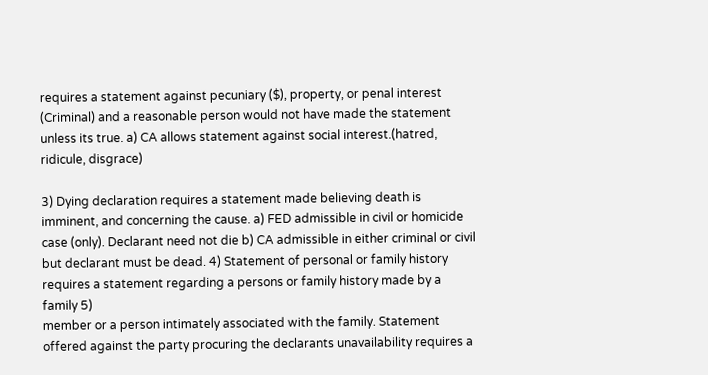requires a statement against pecuniary ($), property, or penal interest (Criminal) and a reasonable person would not have made the statement unless its true. a) CA allows statement against social interest.(hatred, ridicule, disgrace)

3) Dying declaration requires a statement made believing death is imminent, and concerning the cause. a) FED admissible in civil or homicide case (only). Declarant need not die b) CA admissible in either criminal or civil but declarant must be dead. 4) Statement of personal or family history requires a statement regarding a persons or family history made by a family 5)
member or a person intimately associated with the family. Statement offered against the party procuring the declarants unavailability requires a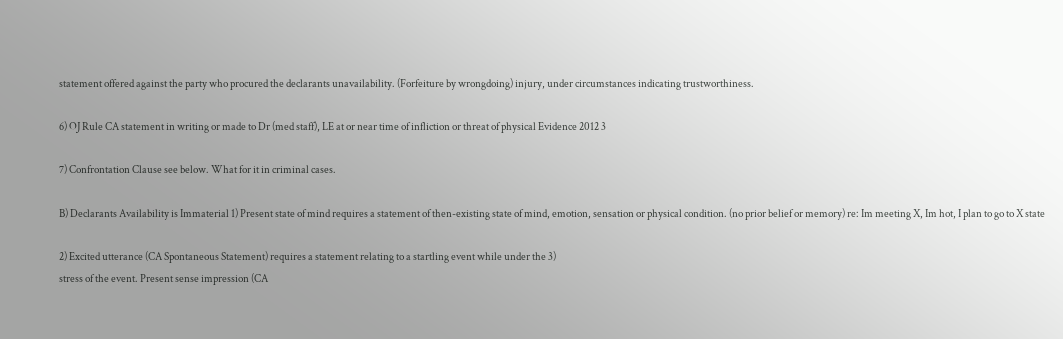statement offered against the party who procured the declarants unavailability. (Forfeiture by wrongdoing) injury, under circumstances indicating trustworthiness.

6) OJ Rule CA statement in writing or made to Dr (med staff), LE at or near time of infliction or threat of physical Evidence 2012 3

7) Confrontation Clause see below. What for it in criminal cases.

B) Declarants Availability is Immaterial 1) Present state of mind requires a statement of then-existing state of mind, emotion, sensation or physical condition. (no prior belief or memory) re: Im meeting X, Im hot, I plan to go to X state

2) Excited utterance (CA Spontaneous Statement) requires a statement relating to a startling event while under the 3)
stress of the event. Present sense impression (CA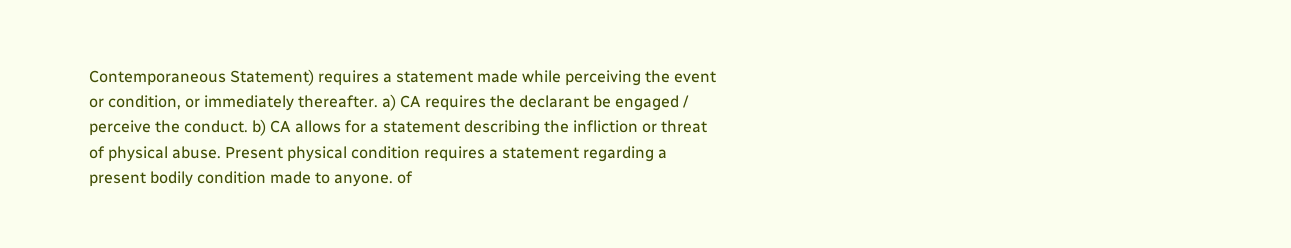Contemporaneous Statement) requires a statement made while perceiving the event or condition, or immediately thereafter. a) CA requires the declarant be engaged / perceive the conduct. b) CA allows for a statement describing the infliction or threat of physical abuse. Present physical condition requires a statement regarding a present bodily condition made to anyone. of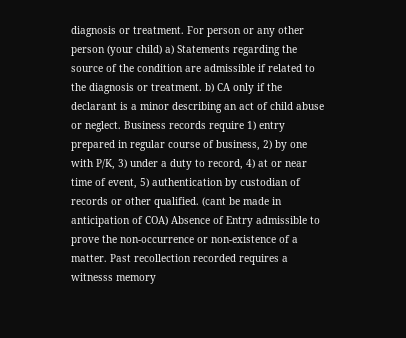diagnosis or treatment. For person or any other person (your child) a) Statements regarding the source of the condition are admissible if related to the diagnosis or treatment. b) CA only if the declarant is a minor describing an act of child abuse or neglect. Business records require 1) entry prepared in regular course of business, 2) by one with P/K, 3) under a duty to record, 4) at or near time of event, 5) authentication by custodian of records or other qualified. (cant be made in anticipation of COA) Absence of Entry admissible to prove the non-occurrence or non-existence of a matter. Past recollection recorded requires a witnesss memory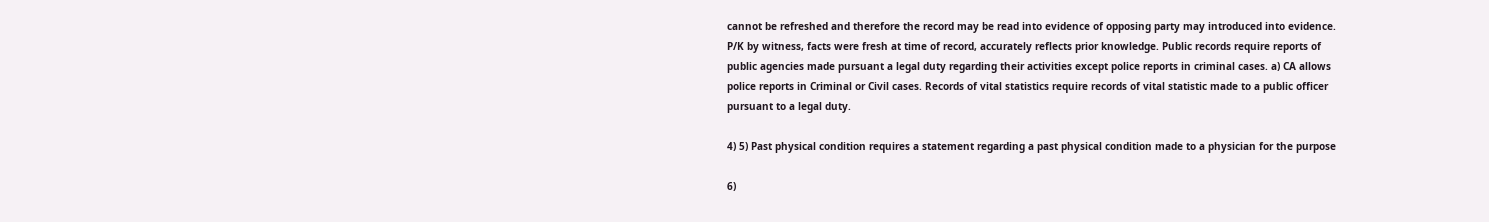cannot be refreshed and therefore the record may be read into evidence of opposing party may introduced into evidence. P/K by witness, facts were fresh at time of record, accurately reflects prior knowledge. Public records require reports of public agencies made pursuant a legal duty regarding their activities except police reports in criminal cases. a) CA allows police reports in Criminal or Civil cases. Records of vital statistics require records of vital statistic made to a public officer pursuant to a legal duty.

4) 5) Past physical condition requires a statement regarding a past physical condition made to a physician for the purpose

6)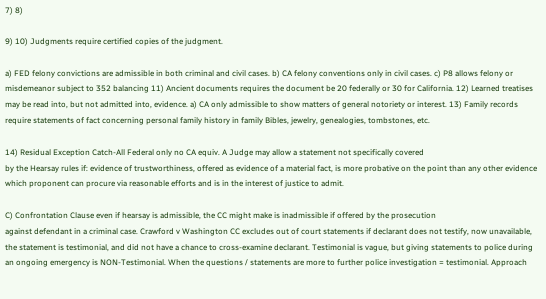7) 8)

9) 10) Judgments require certified copies of the judgment.

a) FED felony convictions are admissible in both criminal and civil cases. b) CA felony conventions only in civil cases. c) P8 allows felony or misdemeanor subject to 352 balancing 11) Ancient documents requires the document be 20 federally or 30 for California. 12) Learned treatises may be read into, but not admitted into, evidence. a) CA only admissible to show matters of general notoriety or interest. 13) Family records require statements of fact concerning personal family history in family Bibles, jewelry, genealogies, tombstones, etc.

14) Residual Exception Catch-All Federal only no CA equiv. A Judge may allow a statement not specifically covered
by the Hearsay rules if: evidence of trustworthiness, offered as evidence of a material fact, is more probative on the point than any other evidence which proponent can procure via reasonable efforts and is in the interest of justice to admit.

C) Confrontation Clause even if hearsay is admissible, the CC might make is inadmissible if offered by the prosecution
against defendant in a criminal case. Crawford v Washington CC excludes out of court statements if declarant does not testify, now unavailable, the statement is testimonial, and did not have a chance to cross-examine declarant. Testimonial is vague, but giving statements to police during an ongoing emergency is NON-Testimonial. When the questions / statements are more to further police investigation = testimonial. Approach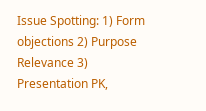Issue Spotting: 1) Form objections 2) Purpose Relevance 3) Presentation PK,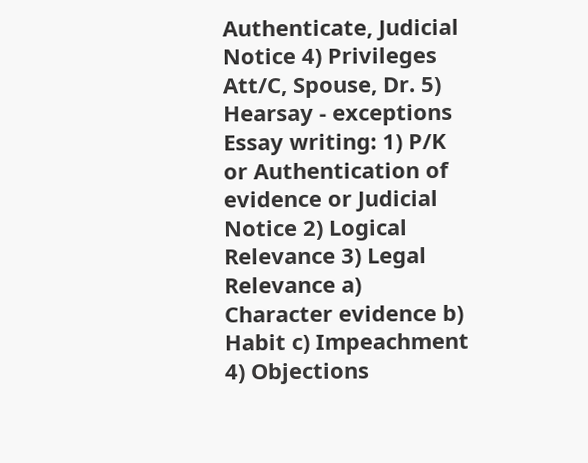Authenticate, Judicial Notice 4) Privileges Att/C, Spouse, Dr. 5) Hearsay - exceptions Essay writing: 1) P/K or Authentication of evidence or Judicial Notice 2) Logical Relevance 3) Legal Relevance a) Character evidence b) Habit c) Impeachment 4) Objections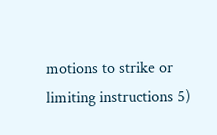motions to strike or limiting instructions 5)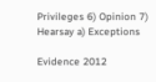Privileges 6) Opinion 7) Hearsay a) Exceptions

Evidence 2012